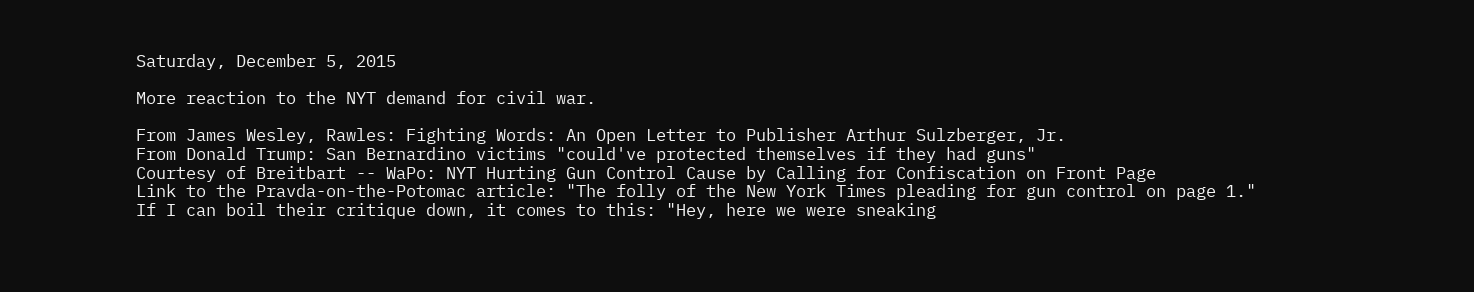Saturday, December 5, 2015

More reaction to the NYT demand for civil war.

From James Wesley, Rawles: Fighting Words: An Open Letter to Publisher Arthur Sulzberger, Jr.
From Donald Trump: San Bernardino victims "could've protected themselves if they had guns"
Courtesy of Breitbart -- WaPo: NYT Hurting Gun Control Cause by Calling for Confiscation on Front Page
Link to the Pravda-on-the-Potomac article: "The folly of the New York Times pleading for gun control on page 1."
If I can boil their critique down, it comes to this: "Hey, here we were sneaking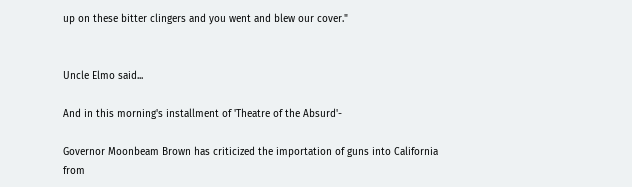up on these bitter clingers and you went and blew our cover."


Uncle Elmo said...

And in this morning's installment of 'Theatre of the Absurd'-

Governor Moonbeam Brown has criticized the importation of guns into California from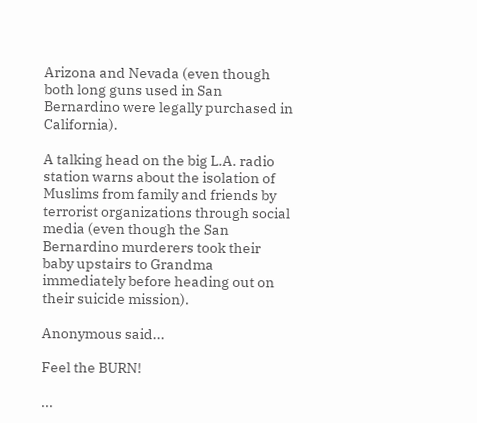Arizona and Nevada (even though both long guns used in San Bernardino were legally purchased in California).

A talking head on the big L.A. radio station warns about the isolation of Muslims from family and friends by terrorist organizations through social media (even though the San Bernardino murderers took their baby upstairs to Grandma immediately before heading out on their suicide mission).

Anonymous said...

Feel the BURN!

...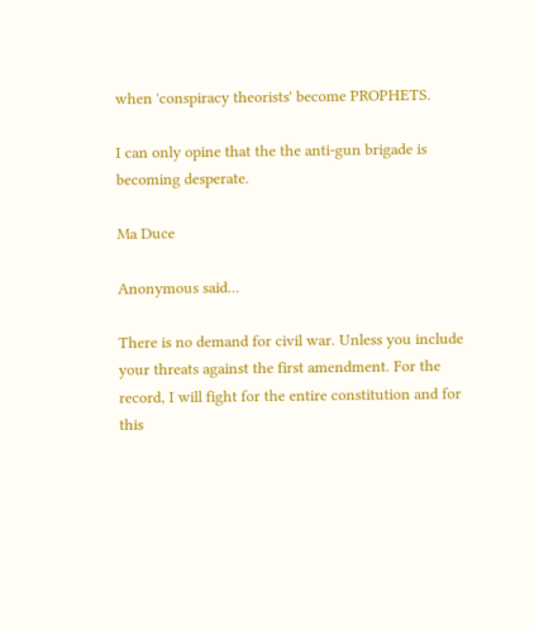when 'conspiracy theorists' become PROPHETS.

I can only opine that the the anti-gun brigade is becoming desperate.

Ma Duce

Anonymous said...

There is no demand for civil war. Unless you include your threats against the first amendment. For the record, I will fight for the entire constitution and for this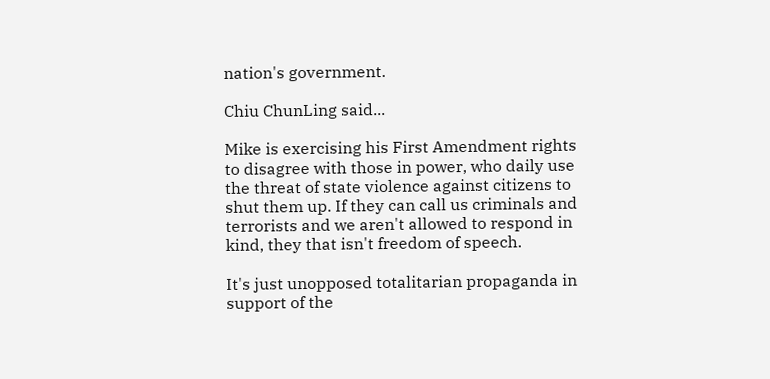nation's government.

Chiu ChunLing said...

Mike is exercising his First Amendment rights to disagree with those in power, who daily use the threat of state violence against citizens to shut them up. If they can call us criminals and terrorists and we aren't allowed to respond in kind, they that isn't freedom of speech.

It's just unopposed totalitarian propaganda in support of the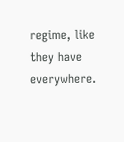regime, like they have everywhere.